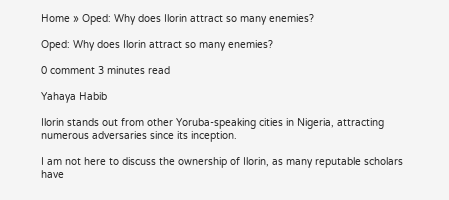Home » Oped: Why does Ilorin attract so many enemies?

Oped: Why does Ilorin attract so many enemies?

0 comment 3 minutes read

Yahaya Habib

Ilorin stands out from other Yoruba-speaking cities in Nigeria, attracting numerous adversaries since its inception.

I am not here to discuss the ownership of Ilorin, as many reputable scholars have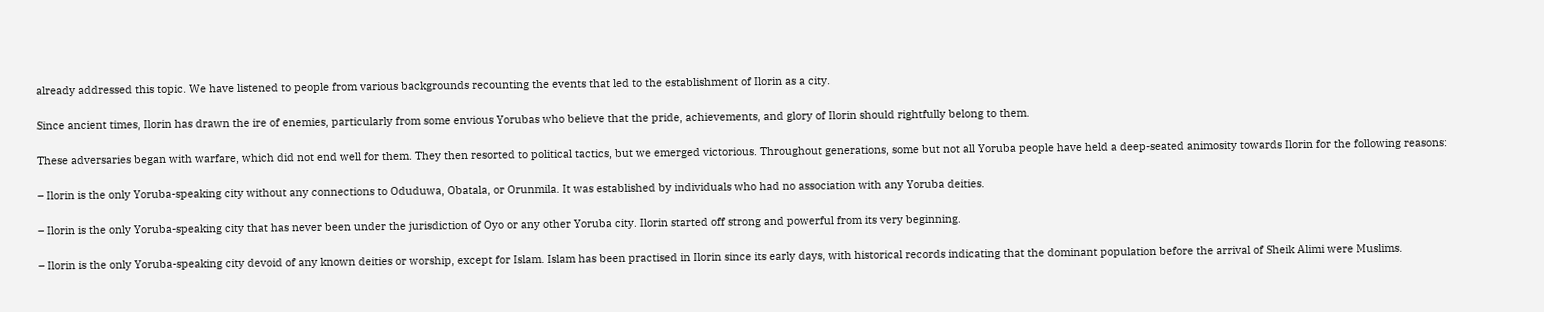already addressed this topic. We have listened to people from various backgrounds recounting the events that led to the establishment of Ilorin as a city.

Since ancient times, Ilorin has drawn the ire of enemies, particularly from some envious Yorubas who believe that the pride, achievements, and glory of Ilorin should rightfully belong to them.

These adversaries began with warfare, which did not end well for them. They then resorted to political tactics, but we emerged victorious. Throughout generations, some but not all Yoruba people have held a deep-seated animosity towards Ilorin for the following reasons:

– Ilorin is the only Yoruba-speaking city without any connections to Oduduwa, Obatala, or Orunmila. It was established by individuals who had no association with any Yoruba deities.

– Ilorin is the only Yoruba-speaking city that has never been under the jurisdiction of Oyo or any other Yoruba city. Ilorin started off strong and powerful from its very beginning.

– Ilorin is the only Yoruba-speaking city devoid of any known deities or worship, except for Islam. Islam has been practised in Ilorin since its early days, with historical records indicating that the dominant population before the arrival of Sheik Alimi were Muslims.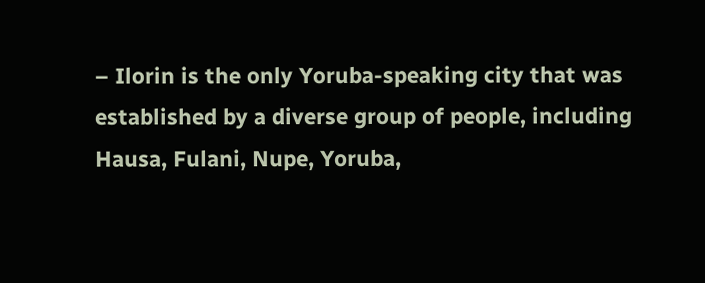– Ilorin is the only Yoruba-speaking city that was established by a diverse group of people, including Hausa, Fulani, Nupe, Yoruba,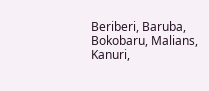Beriberi, Baruba, Bokobaru, Malians, Kanuri,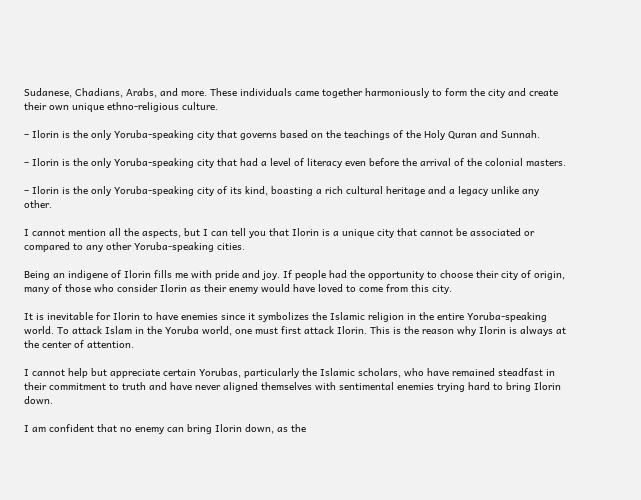Sudanese, Chadians, Arabs, and more. These individuals came together harmoniously to form the city and create their own unique ethno-religious culture.

– Ilorin is the only Yoruba-speaking city that governs based on the teachings of the Holy Quran and Sunnah.

– Ilorin is the only Yoruba-speaking city that had a level of literacy even before the arrival of the colonial masters.

– Ilorin is the only Yoruba-speaking city of its kind, boasting a rich cultural heritage and a legacy unlike any other.

I cannot mention all the aspects, but I can tell you that Ilorin is a unique city that cannot be associated or compared to any other Yoruba-speaking cities.

Being an indigene of Ilorin fills me with pride and joy. If people had the opportunity to choose their city of origin, many of those who consider Ilorin as their enemy would have loved to come from this city.

It is inevitable for Ilorin to have enemies since it symbolizes the Islamic religion in the entire Yoruba-speaking world. To attack Islam in the Yoruba world, one must first attack Ilorin. This is the reason why Ilorin is always at the center of attention.

I cannot help but appreciate certain Yorubas, particularly the Islamic scholars, who have remained steadfast in their commitment to truth and have never aligned themselves with sentimental enemies trying hard to bring Ilorin down.

I am confident that no enemy can bring Ilorin down, as the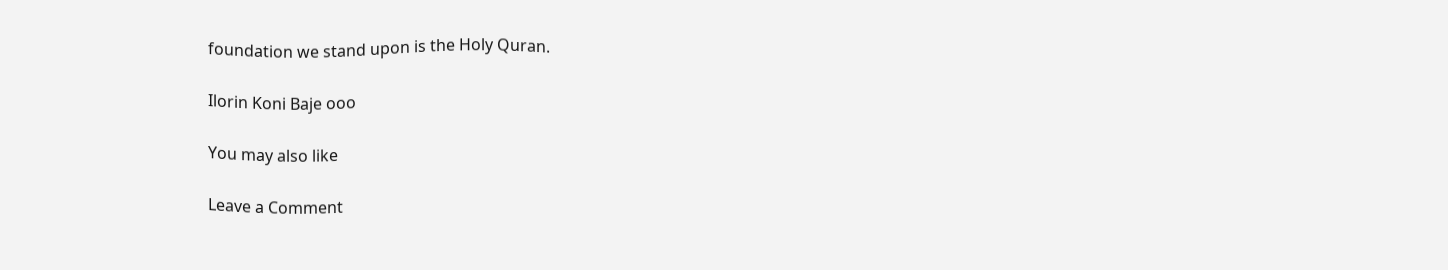foundation we stand upon is the Holy Quran.

Ilorin Koni Baje ooo

You may also like

Leave a Comment